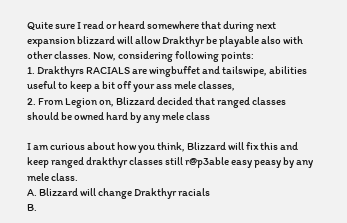Quite sure I read or heard somewhere that during next expansion blizzard will allow Drakthyr be playable also with other classes. Now, considering following points:
1. Drakthyrs RACIALS are wingbuffet and tailswipe, abilities useful to keep a bit off your ass mele classes,
2. From Legion on, Blizzard decided that ranged classes should be owned hard by any mele class

I am curious about how you think, Blizzard will fix this and keep ranged drakthyr classes still r@p3able easy peasy by any mele class.
A. Blizzard will change Drakthyr racials
B.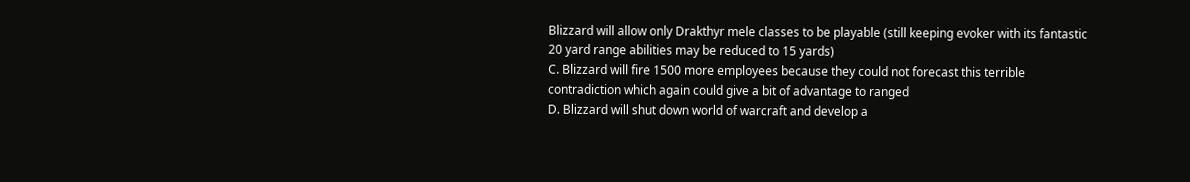Blizzard will allow only Drakthyr mele classes to be playable (still keeping evoker with its fantastic 20 yard range abilities may be reduced to 15 yards)
C. Blizzard will fire 1500 more employees because they could not forecast this terrible contradiction which again could give a bit of advantage to ranged
D. Blizzard will shut down world of warcraft and develop a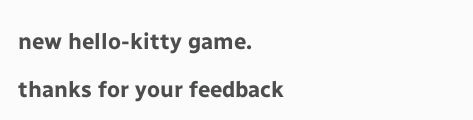new hello-kitty game.

thanks for your feedback